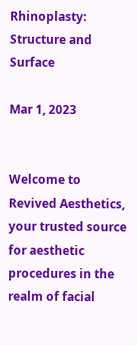Rhinoplasty: Structure and Surface

Mar 1, 2023


Welcome to Revived Aesthetics, your trusted source for aesthetic procedures in the realm of facial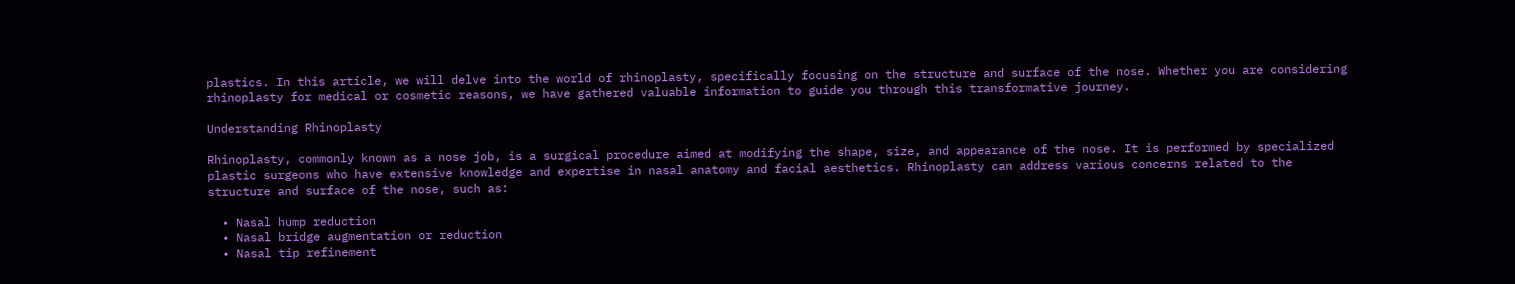plastics. In this article, we will delve into the world of rhinoplasty, specifically focusing on the structure and surface of the nose. Whether you are considering rhinoplasty for medical or cosmetic reasons, we have gathered valuable information to guide you through this transformative journey.

Understanding Rhinoplasty

Rhinoplasty, commonly known as a nose job, is a surgical procedure aimed at modifying the shape, size, and appearance of the nose. It is performed by specialized plastic surgeons who have extensive knowledge and expertise in nasal anatomy and facial aesthetics. Rhinoplasty can address various concerns related to the structure and surface of the nose, such as:

  • Nasal hump reduction
  • Nasal bridge augmentation or reduction
  • Nasal tip refinement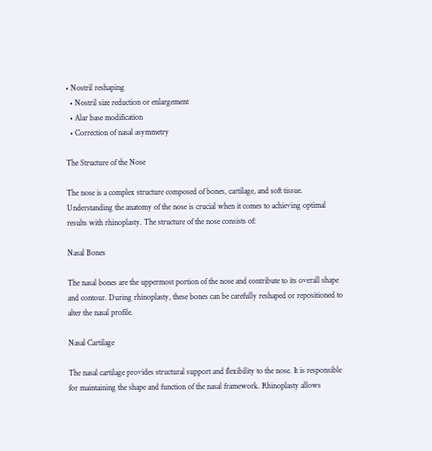• Nostril reshaping
  • Nostril size reduction or enlargement
  • Alar base modification
  • Correction of nasal asymmetry

The Structure of the Nose

The nose is a complex structure composed of bones, cartilage, and soft tissue. Understanding the anatomy of the nose is crucial when it comes to achieving optimal results with rhinoplasty. The structure of the nose consists of:

Nasal Bones

The nasal bones are the uppermost portion of the nose and contribute to its overall shape and contour. During rhinoplasty, these bones can be carefully reshaped or repositioned to alter the nasal profile.

Nasal Cartilage

The nasal cartilage provides structural support and flexibility to the nose. It is responsible for maintaining the shape and function of the nasal framework. Rhinoplasty allows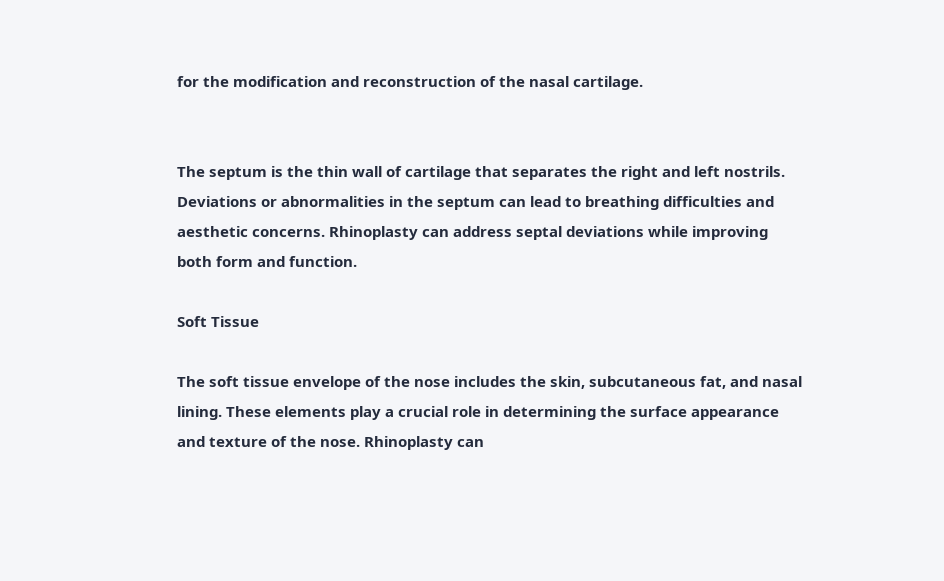for the modification and reconstruction of the nasal cartilage.


The septum is the thin wall of cartilage that separates the right and left nostrils. Deviations or abnormalities in the septum can lead to breathing difficulties and aesthetic concerns. Rhinoplasty can address septal deviations while improving both form and function.

Soft Tissue

The soft tissue envelope of the nose includes the skin, subcutaneous fat, and nasal lining. These elements play a crucial role in determining the surface appearance and texture of the nose. Rhinoplasty can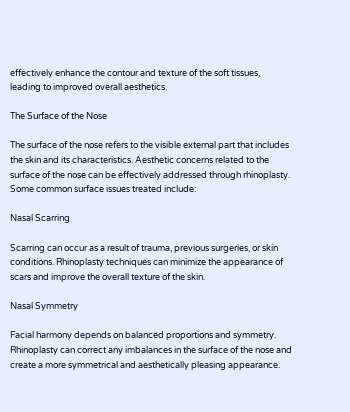effectively enhance the contour and texture of the soft tissues, leading to improved overall aesthetics.

The Surface of the Nose

The surface of the nose refers to the visible external part that includes the skin and its characteristics. Aesthetic concerns related to the surface of the nose can be effectively addressed through rhinoplasty. Some common surface issues treated include:

Nasal Scarring

Scarring can occur as a result of trauma, previous surgeries, or skin conditions. Rhinoplasty techniques can minimize the appearance of scars and improve the overall texture of the skin.

Nasal Symmetry

Facial harmony depends on balanced proportions and symmetry. Rhinoplasty can correct any imbalances in the surface of the nose and create a more symmetrical and aesthetically pleasing appearance.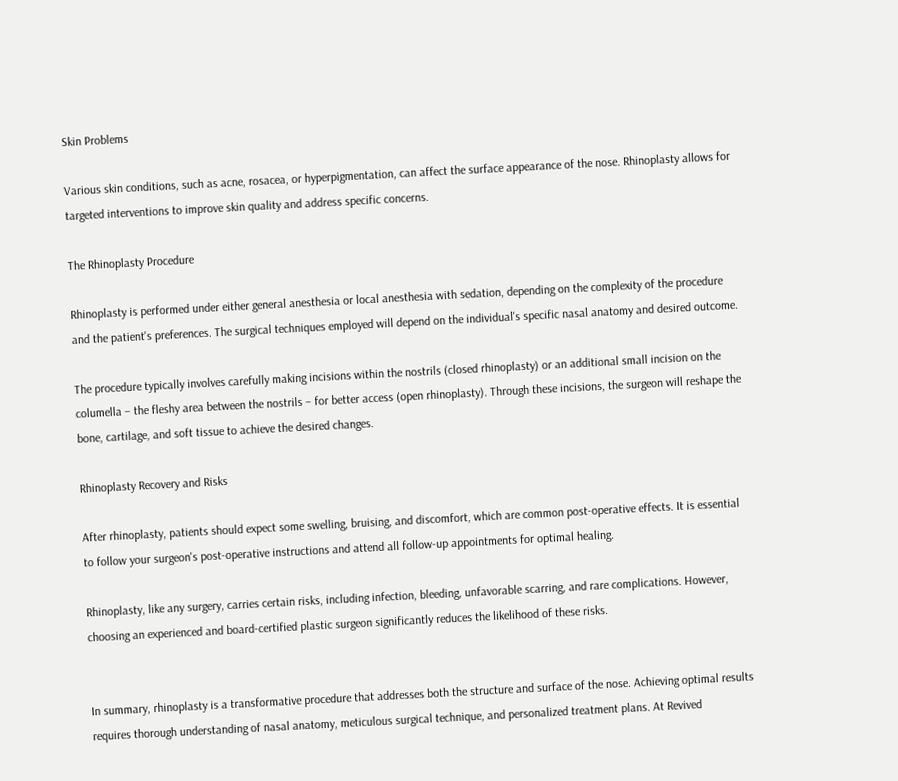Skin Problems

Various skin conditions, such as acne, rosacea, or hyperpigmentation, can affect the surface appearance of the nose. Rhinoplasty allows for targeted interventions to improve skin quality and address specific concerns.

The Rhinoplasty Procedure

Rhinoplasty is performed under either general anesthesia or local anesthesia with sedation, depending on the complexity of the procedure and the patient's preferences. The surgical techniques employed will depend on the individual's specific nasal anatomy and desired outcome.

The procedure typically involves carefully making incisions within the nostrils (closed rhinoplasty) or an additional small incision on the columella – the fleshy area between the nostrils – for better access (open rhinoplasty). Through these incisions, the surgeon will reshape the bone, cartilage, and soft tissue to achieve the desired changes.

Rhinoplasty Recovery and Risks

After rhinoplasty, patients should expect some swelling, bruising, and discomfort, which are common post-operative effects. It is essential to follow your surgeon's post-operative instructions and attend all follow-up appointments for optimal healing.

Rhinoplasty, like any surgery, carries certain risks, including infection, bleeding, unfavorable scarring, and rare complications. However, choosing an experienced and board-certified plastic surgeon significantly reduces the likelihood of these risks.


In summary, rhinoplasty is a transformative procedure that addresses both the structure and surface of the nose. Achieving optimal results requires thorough understanding of nasal anatomy, meticulous surgical technique, and personalized treatment plans. At Revived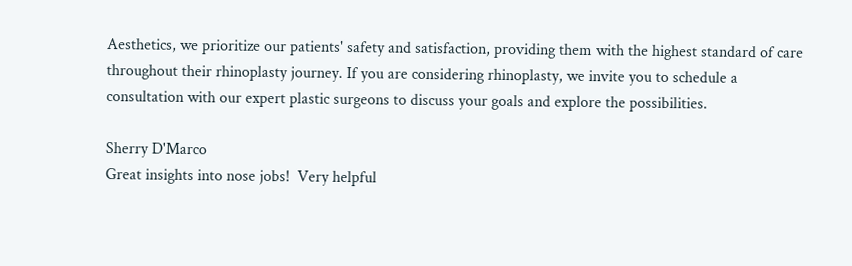Aesthetics, we prioritize our patients' safety and satisfaction, providing them with the highest standard of care throughout their rhinoplasty journey. If you are considering rhinoplasty, we invite you to schedule a consultation with our expert plastic surgeons to discuss your goals and explore the possibilities.

Sherry D'Marco
Great insights into nose jobs!  Very helpful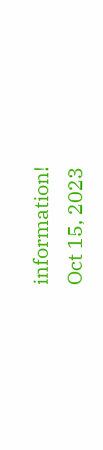information!
Oct 15, 2023